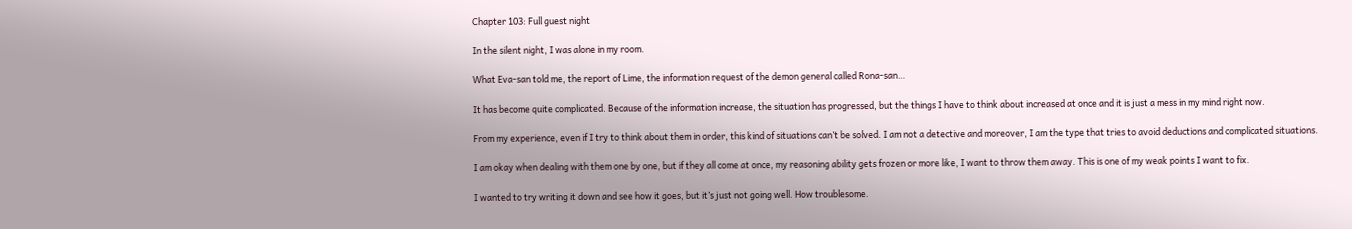Chapter 103: Full guest night

In the silent night, I was alone in my room.

What Eva-san told me, the report of Lime, the information request of the demon general called Rona-san…

It has become quite complicated. Because of the information increase, the situation has progressed, but the things I have to think about increased at once and it is just a mess in my mind right now.

From my experience, even if I try to think about them in order, this kind of situations can’t be solved. I am not a detective and moreover, I am the type that tries to avoid deductions and complicated situations.

I am okay when dealing with them one by one, but if they all come at once, my reasoning ability gets frozen or more like, I want to throw them away. This is one of my weak points I want to fix.

I wanted to try writing it down and see how it goes, but it’s just not going well. How troublesome.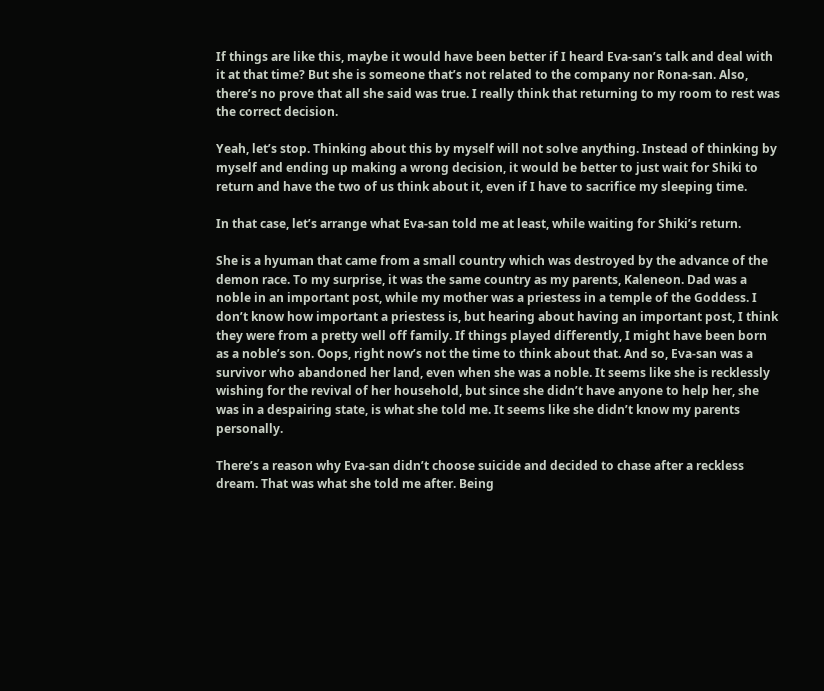If things are like this, maybe it would have been better if I heard Eva-san’s talk and deal with it at that time? But she is someone that’s not related to the company nor Rona-san. Also, there’s no prove that all she said was true. I really think that returning to my room to rest was the correct decision.

Yeah, let’s stop. Thinking about this by myself will not solve anything. Instead of thinking by myself and ending up making a wrong decision, it would be better to just wait for Shiki to return and have the two of us think about it, even if I have to sacrifice my sleeping time.

In that case, let’s arrange what Eva-san told me at least, while waiting for Shiki’s return.

She is a hyuman that came from a small country which was destroyed by the advance of the demon race. To my surprise, it was the same country as my parents, Kaleneon. Dad was a noble in an important post, while my mother was a priestess in a temple of the Goddess. I don’t know how important a priestess is, but hearing about having an important post, I think they were from a pretty well off family. If things played differently, I might have been born as a noble’s son. Oops, right now’s not the time to think about that. And so, Eva-san was a survivor who abandoned her land, even when she was a noble. It seems like she is recklessly wishing for the revival of her household, but since she didn’t have anyone to help her, she was in a despairing state, is what she told me. It seems like she didn’t know my parents personally.

There’s a reason why Eva-san didn’t choose suicide and decided to chase after a reckless dream. That was what she told me after. Being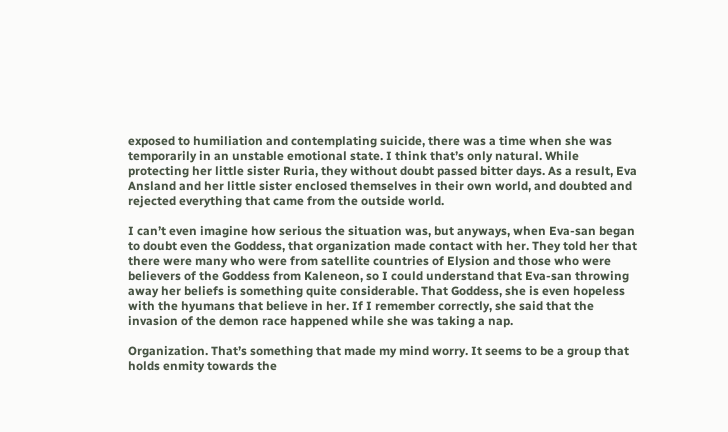exposed to humiliation and contemplating suicide, there was a time when she was temporarily in an unstable emotional state. I think that’s only natural. While protecting her little sister Ruria, they without doubt passed bitter days. As a result, Eva Ansland and her little sister enclosed themselves in their own world, and doubted and rejected everything that came from the outside world.

I can’t even imagine how serious the situation was, but anyways, when Eva-san began to doubt even the Goddess, that organization made contact with her. They told her that there were many who were from satellite countries of Elysion and those who were believers of the Goddess from Kaleneon, so I could understand that Eva-san throwing away her beliefs is something quite considerable. That Goddess, she is even hopeless with the hyumans that believe in her. If I remember correctly, she said that the invasion of the demon race happened while she was taking a nap.

Organization. That’s something that made my mind worry. It seems to be a group that holds enmity towards the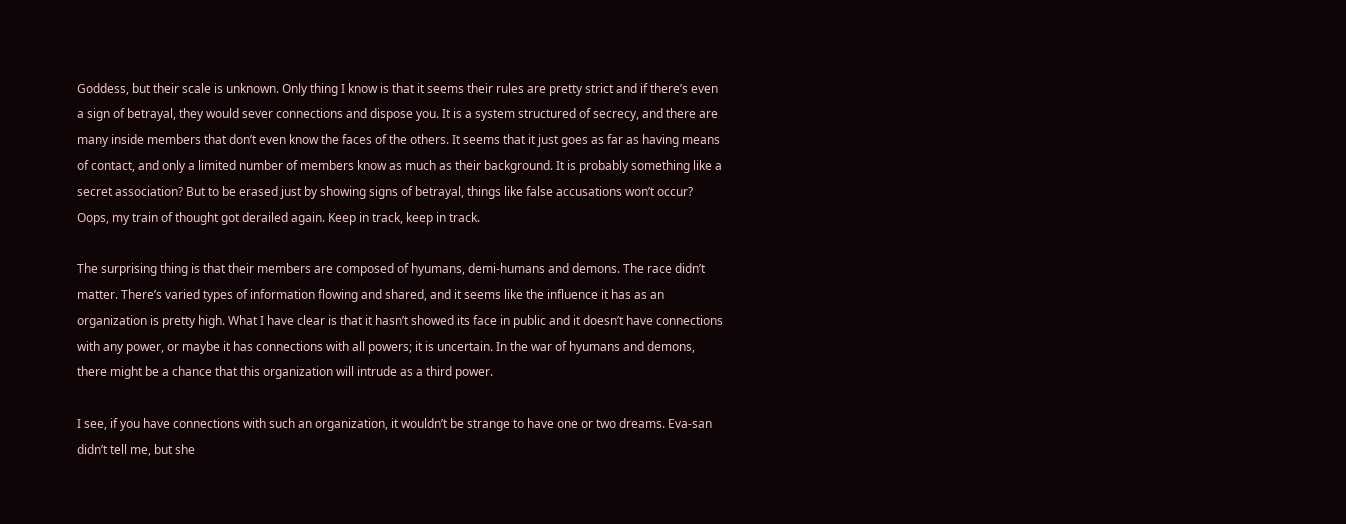Goddess, but their scale is unknown. Only thing I know is that it seems their rules are pretty strict and if there’s even a sign of betrayal, they would sever connections and dispose you. It is a system structured of secrecy, and there are many inside members that don’t even know the faces of the others. It seems that it just goes as far as having means of contact, and only a limited number of members know as much as their background. It is probably something like a secret association? But to be erased just by showing signs of betrayal, things like false accusations won’t occur? Oops, my train of thought got derailed again. Keep in track, keep in track.

The surprising thing is that their members are composed of hyumans, demi-humans and demons. The race didn’t matter. There’s varied types of information flowing and shared, and it seems like the influence it has as an organization is pretty high. What I have clear is that it hasn’t showed its face in public and it doesn’t have connections with any power, or maybe it has connections with all powers; it is uncertain. In the war of hyumans and demons, there might be a chance that this organization will intrude as a third power.

I see, if you have connections with such an organization, it wouldn’t be strange to have one or two dreams. Eva-san didn’t tell me, but she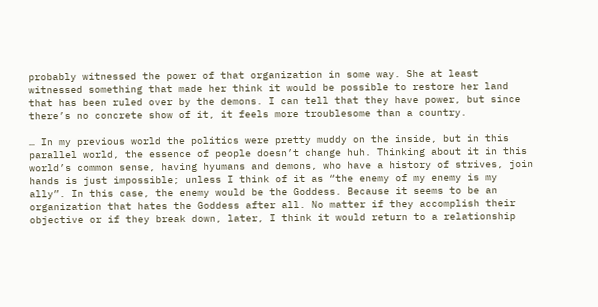probably witnessed the power of that organization in some way. She at least witnessed something that made her think it would be possible to restore her land that has been ruled over by the demons. I can tell that they have power, but since there’s no concrete show of it, it feels more troublesome than a country.

… In my previous world the politics were pretty muddy on the inside, but in this parallel world, the essence of people doesn’t change huh. Thinking about it in this world’s common sense, having hyumans and demons, who have a history of strives, join hands is just impossible; unless I think of it as “the enemy of my enemy is my ally”. In this case, the enemy would be the Goddess. Because it seems to be an organization that hates the Goddess after all. No matter if they accomplish their objective or if they break down, later, I think it would return to a relationship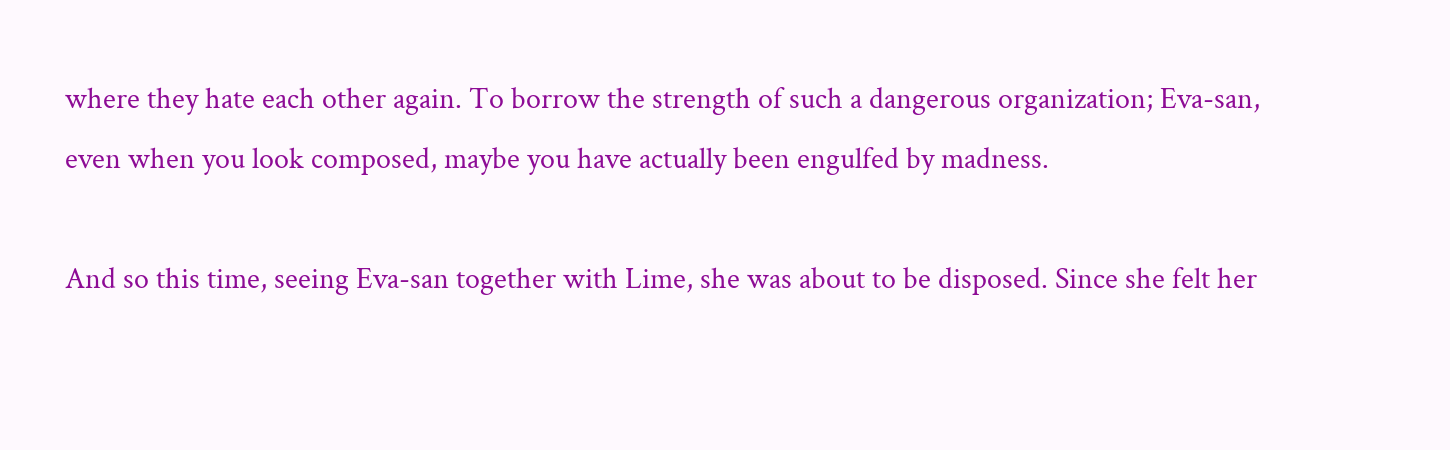where they hate each other again. To borrow the strength of such a dangerous organization; Eva-san, even when you look composed, maybe you have actually been engulfed by madness.

And so this time, seeing Eva-san together with Lime, she was about to be disposed. Since she felt her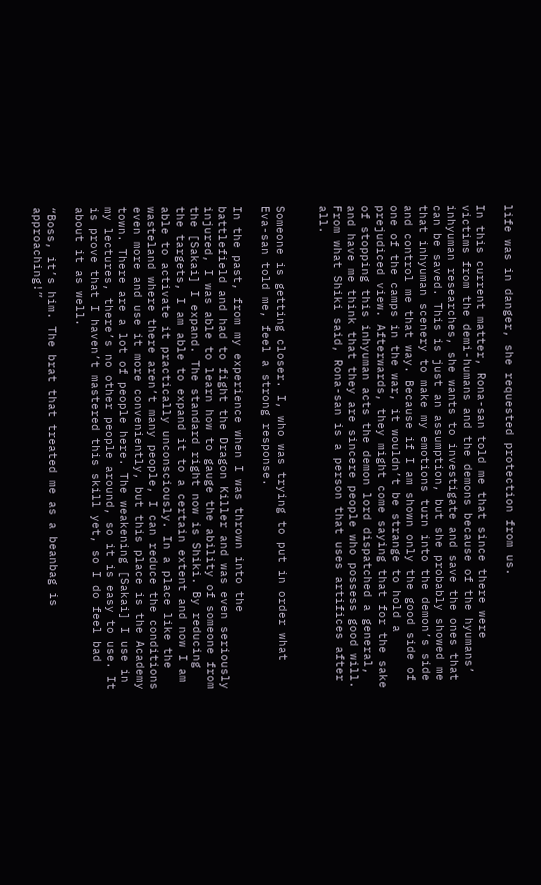life was in danger, she requested protection from us.

In this current matter, Rona-san told me that since there were victims from the demi-humans and the demons because of the hyumans’ inhyuman researches, she wants to investigate and save the ones that can be saved. This is just an assumption, but she probably showed me that inhyuman scenery to make my emotions turn into the demon’s side and control me that way. Because if I am shown only the good side of one of the camps in the war, it wouldn’t be strange to hold a prejudiced view. Afterwards, they might come saying that for the sake of stopping this inhyuman acts the demon lord dispatched a general, and have me think that they are sincere people who possess good will. From what Shiki said, Rona-san is a person that uses artifices after all.


Someone is getting closer. I, who was trying to put in order what Eva-san told me, feel a strong response.

In the past, from my experience when I was thrown into the battlefield and had to fight the Dragon Killer and was even seriously injured, I was able to learn how to gauge the ability of someone from the [Sakai] I expand. The standard right now is Shiki. By reducing the targets, I am able to expand it to a certain extent and now I am able to activate it practically unconsciously. In a place like the wasteland where there aren’t many people, I can reduce the conditions even more and use it more conveniently, but this place is the Academy town. There are a lot of people here. The weakening [Sakai] I use in my lectures, there’s no other people around, so it is easy to use. It is prove that I haven’t mastered this skill yet, so I do feel bad about it as well.

“Boss, it’s him. The brat that treated me as a beanbag is approaching!”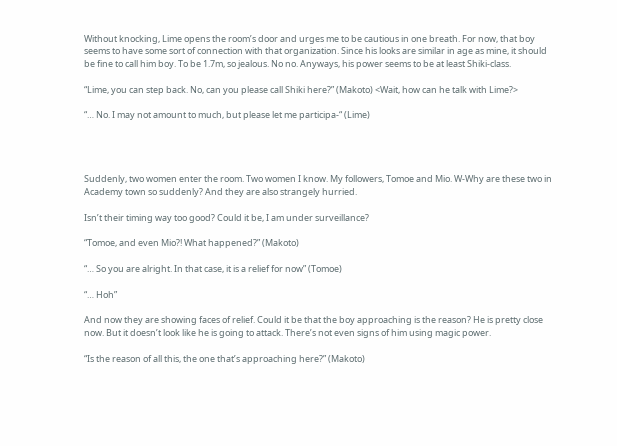Without knocking, Lime opens the room’s door and urges me to be cautious in one breath. For now, that boy seems to have some sort of connection with that organization. Since his looks are similar in age as mine, it should be fine to call him boy. To be 1.7m, so jealous. No no. Anyways, his power seems to be at least Shiki-class.

“Lime, you can step back. No, can you please call Shiki here?” (Makoto) <Wait, how can he talk with Lime?>

“… No. I may not amount to much, but please let me participa-“ (Lime)




Suddenly, two women enter the room. Two women I know. My followers, Tomoe and Mio. W-Why are these two in Academy town so suddenly? And they are also strangely hurried.

Isn’t their timing way too good? Could it be, I am under surveillance?

“Tomoe, and even Mio?! What happened?” (Makoto)

“… So you are alright. In that case, it is a relief for now” (Tomoe)

“… Hoh”

And now they are showing faces of relief. Could it be that the boy approaching is the reason? He is pretty close now. But it doesn’t look like he is going to attack. There’s not even signs of him using magic power.

“Is the reason of all this, the one that’s approaching here?” (Makoto)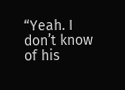“Yeah. I don’t know of his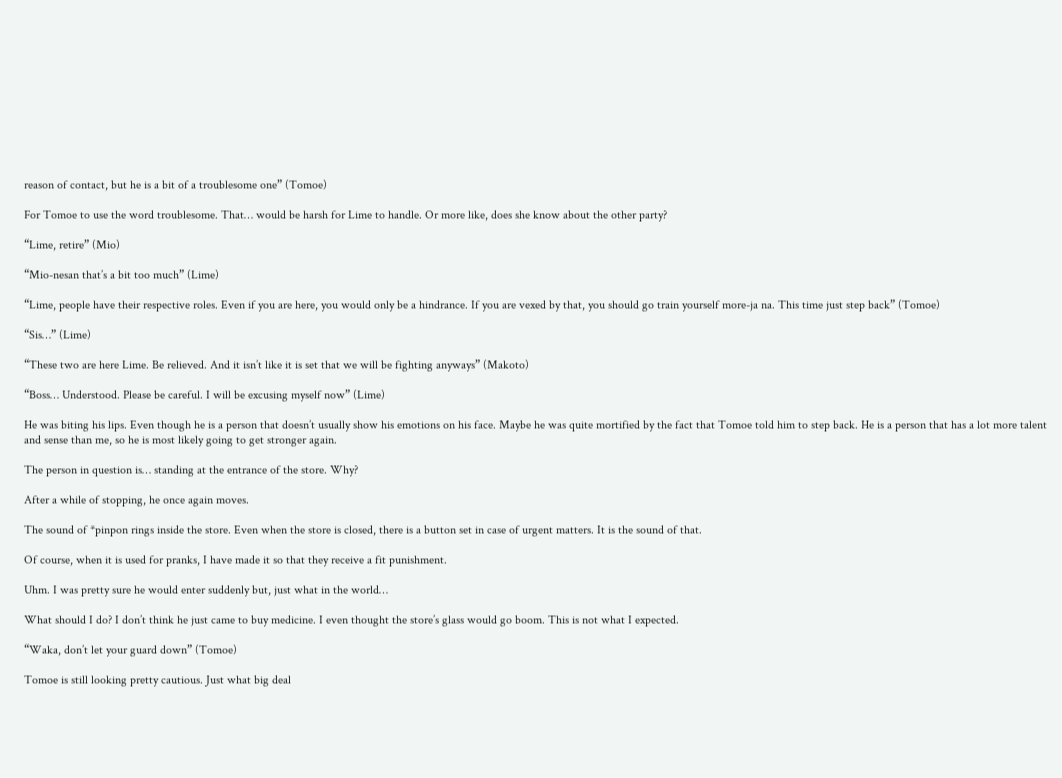reason of contact, but he is a bit of a troublesome one” (Tomoe)

For Tomoe to use the word troublesome. That… would be harsh for Lime to handle. Or more like, does she know about the other party?

“Lime, retire” (Mio)

“Mio-nesan that’s a bit too much” (Lime)

“Lime, people have their respective roles. Even if you are here, you would only be a hindrance. If you are vexed by that, you should go train yourself more-ja na. This time just step back” (Tomoe)

“Sis…” (Lime)

“These two are here Lime. Be relieved. And it isn’t like it is set that we will be fighting anyways” (Makoto)

“Boss… Understood. Please be careful. I will be excusing myself now” (Lime)

He was biting his lips. Even though he is a person that doesn’t usually show his emotions on his face. Maybe he was quite mortified by the fact that Tomoe told him to step back. He is a person that has a lot more talent and sense than me, so he is most likely going to get stronger again.

The person in question is… standing at the entrance of the store. Why?

After a while of stopping, he once again moves.

The sound of *pinpon rings inside the store. Even when the store is closed, there is a button set in case of urgent matters. It is the sound of that.

Of course, when it is used for pranks, I have made it so that they receive a fit punishment.

Uhm. I was pretty sure he would enter suddenly but, just what in the world…

What should I do? I don’t think he just came to buy medicine. I even thought the store’s glass would go boom. This is not what I expected.

“Waka, don’t let your guard down” (Tomoe)

Tomoe is still looking pretty cautious. Just what big deal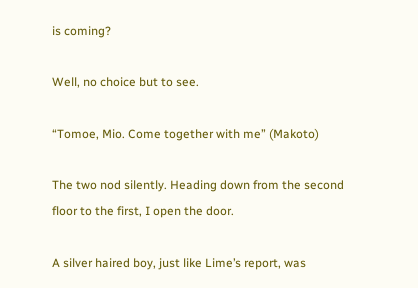is coming?

Well, no choice but to see.

“Tomoe, Mio. Come together with me” (Makoto)

The two nod silently. Heading down from the second floor to the first, I open the door.

A silver haired boy, just like Lime’s report, was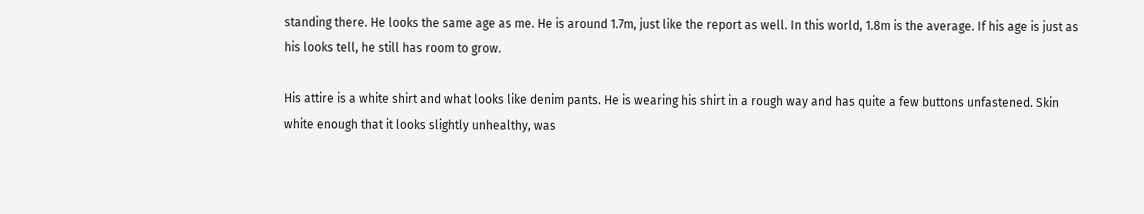standing there. He looks the same age as me. He is around 1.7m, just like the report as well. In this world, 1.8m is the average. If his age is just as his looks tell, he still has room to grow.

His attire is a white shirt and what looks like denim pants. He is wearing his shirt in a rough way and has quite a few buttons unfastened. Skin white enough that it looks slightly unhealthy, was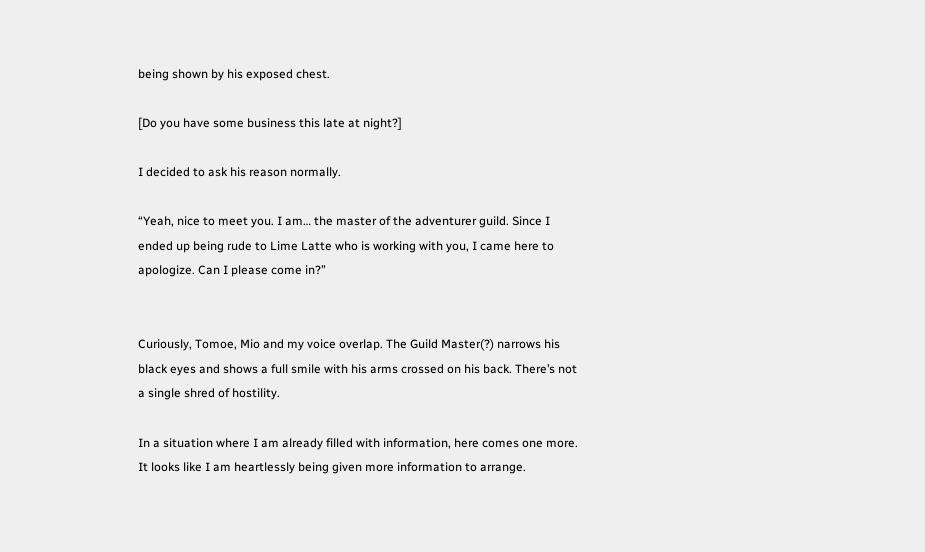being shown by his exposed chest.

[Do you have some business this late at night?]

I decided to ask his reason normally.

“Yeah, nice to meet you. I am… the master of the adventurer guild. Since I ended up being rude to Lime Latte who is working with you, I came here to apologize. Can I please come in?”


Curiously, Tomoe, Mio and my voice overlap. The Guild Master(?) narrows his black eyes and shows a full smile with his arms crossed on his back. There’s not a single shred of hostility.

In a situation where I am already filled with information, here comes one more. It looks like I am heartlessly being given more information to arrange.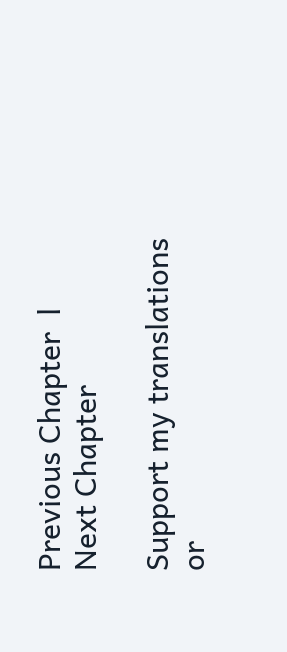Previous Chapter  l  Next Chapter

Support my translations or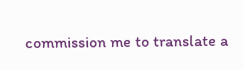commission me to translate a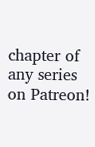chapter of any series on Patreon!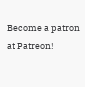Become a patron at Patreon!